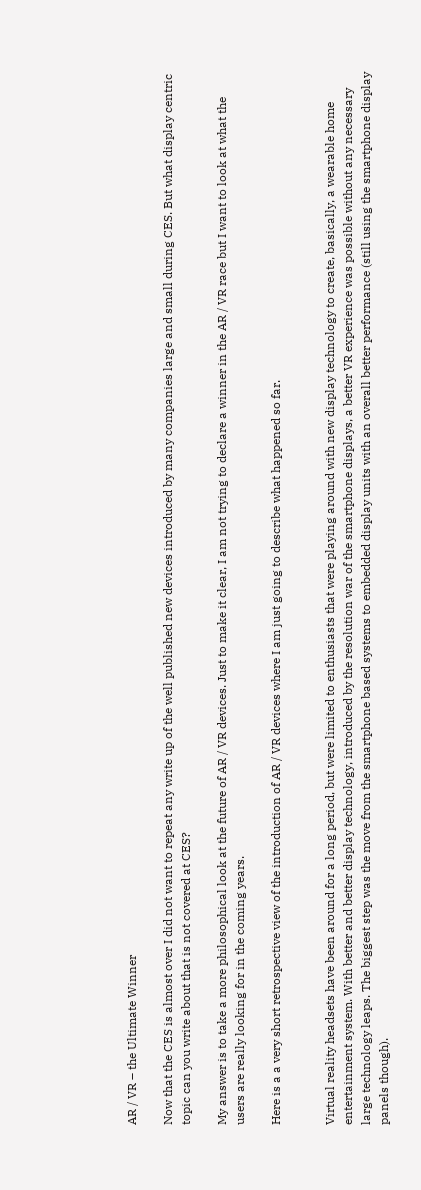AR / VR – the Ultimate Winner

Now that the CES is almost over I did not want to repeat any write up of the well published new devices introduced by many companies large and small during CES. But what display centric topic can you write about that is not covered at CES?

My answer is to take a more philosophical look at the future of AR / VR devices. Just to make it clear, I am not trying to declare a winner in the AR / VR race but I want to look at what the users are really looking for in the coming years.

Here is a a very short retrospective view of the introduction of AR / VR devices where I am just going to describe what happened so far.


Virtual reality headsets have been around for a long period, but were limited to enthusiasts that were playing around with new display technology to create, basically, a wearable home entertainment system. With better and better display technology, introduced by the resolution war of the smartphone displays, a better VR experience was possible without any necessary large technology leaps. The biggest step was the move from the smartphone based systems to embedded display units with an overall better performance (still using the smartphone display panels though).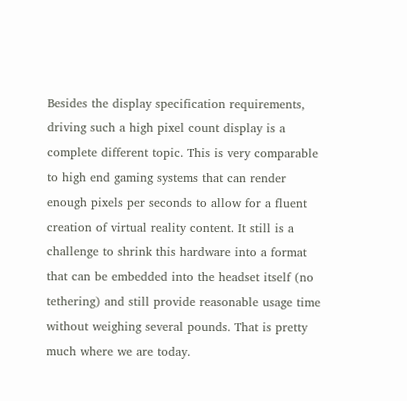Besides the display specification requirements, driving such a high pixel count display is a complete different topic. This is very comparable to high end gaming systems that can render enough pixels per seconds to allow for a fluent creation of virtual reality content. It still is a challenge to shrink this hardware into a format that can be embedded into the headset itself (no tethering) and still provide reasonable usage time without weighing several pounds. That is pretty much where we are today.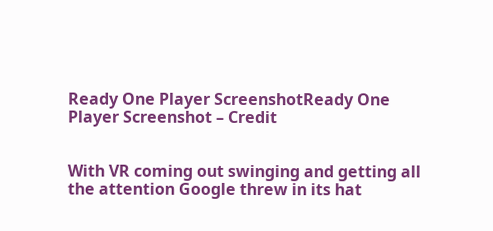Ready One Player ScreenshotReady One Player Screenshot – Credit


With VR coming out swinging and getting all the attention Google threw in its hat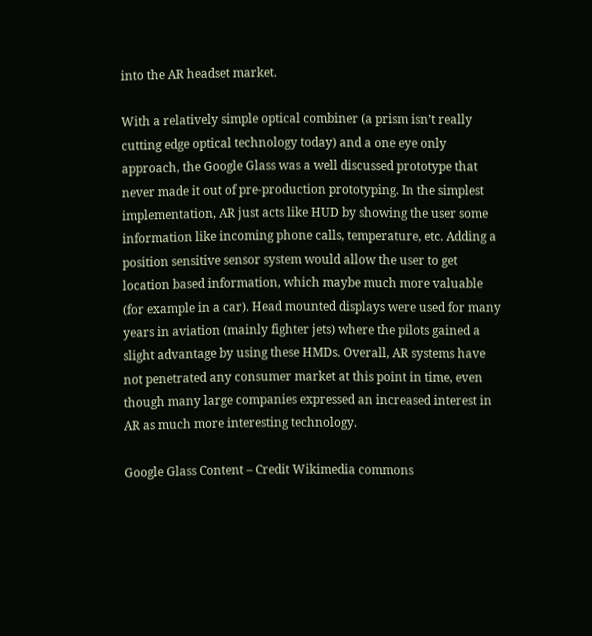into the AR headset market.

With a relatively simple optical combiner (a prism isn’t really cutting edge optical technology today) and a one eye only approach, the Google Glass was a well discussed prototype that never made it out of pre-production prototyping. In the simplest implementation, AR just acts like HUD by showing the user some information like incoming phone calls, temperature, etc. Adding a position sensitive sensor system would allow the user to get location based information, which maybe much more valuable (for example in a car). Head mounted displays were used for many years in aviation (mainly fighter jets) where the pilots gained a slight advantage by using these HMDs. Overall, AR systems have not penetrated any consumer market at this point in time, even though many large companies expressed an increased interest in AR as much more interesting technology.

Google Glass Content – Credit Wikimedia commons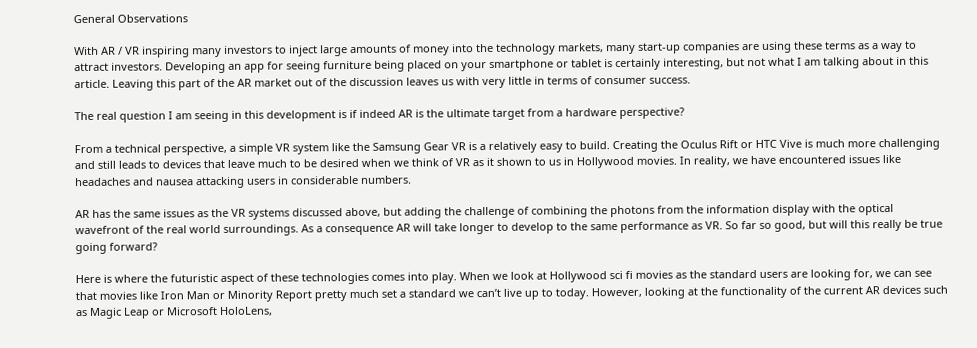General Observations

With AR / VR inspiring many investors to inject large amounts of money into the technology markets, many start-up companies are using these terms as a way to attract investors. Developing an app for seeing furniture being placed on your smartphone or tablet is certainly interesting, but not what I am talking about in this article. Leaving this part of the AR market out of the discussion leaves us with very little in terms of consumer success.

The real question I am seeing in this development is if indeed AR is the ultimate target from a hardware perspective?

From a technical perspective, a simple VR system like the Samsung Gear VR is a relatively easy to build. Creating the Oculus Rift or HTC Vive is much more challenging and still leads to devices that leave much to be desired when we think of VR as it shown to us in Hollywood movies. In reality, we have encountered issues like headaches and nausea attacking users in considerable numbers.

AR has the same issues as the VR systems discussed above, but adding the challenge of combining the photons from the information display with the optical wavefront of the real world surroundings. As a consequence AR will take longer to develop to the same performance as VR. So far so good, but will this really be true going forward?

Here is where the futuristic aspect of these technologies comes into play. When we look at Hollywood sci fi movies as the standard users are looking for, we can see that movies like Iron Man or Minority Report pretty much set a standard we can’t live up to today. However, looking at the functionality of the current AR devices such as Magic Leap or Microsoft HoloLens,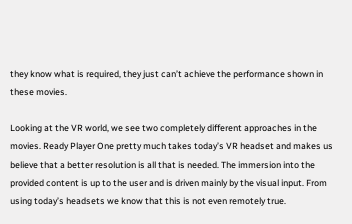they know what is required, they just can’t achieve the performance shown in these movies.

Looking at the VR world, we see two completely different approaches in the movies. Ready Player One pretty much takes today’s VR headset and makes us believe that a better resolution is all that is needed. The immersion into the provided content is up to the user and is driven mainly by the visual input. From using today’s headsets we know that this is not even remotely true.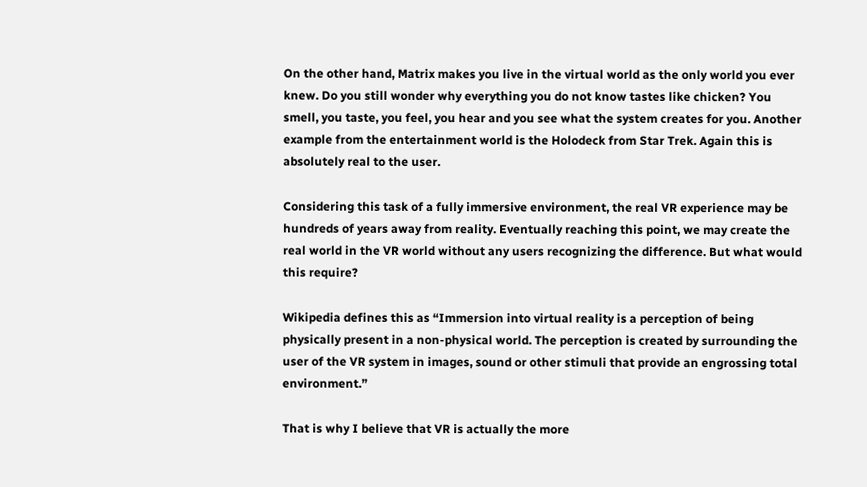On the other hand, Matrix makes you live in the virtual world as the only world you ever knew. Do you still wonder why everything you do not know tastes like chicken? You smell, you taste, you feel, you hear and you see what the system creates for you. Another example from the entertainment world is the Holodeck from Star Trek. Again this is absolutely real to the user.

Considering this task of a fully immersive environment, the real VR experience may be hundreds of years away from reality. Eventually reaching this point, we may create the real world in the VR world without any users recognizing the difference. But what would this require?

Wikipedia defines this as “Immersion into virtual reality is a perception of being physically present in a non-physical world. The perception is created by surrounding the user of the VR system in images, sound or other stimuli that provide an engrossing total environment.”

That is why I believe that VR is actually the more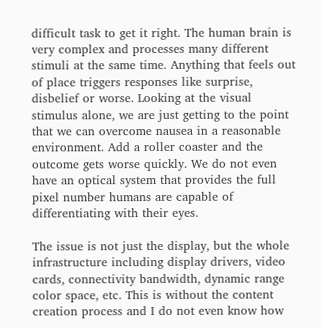difficult task to get it right. The human brain is very complex and processes many different stimuli at the same time. Anything that feels out of place triggers responses like surprise, disbelief or worse. Looking at the visual stimulus alone, we are just getting to the point that we can overcome nausea in a reasonable environment. Add a roller coaster and the outcome gets worse quickly. We do not even have an optical system that provides the full pixel number humans are capable of differentiating with their eyes.

The issue is not just the display, but the whole infrastructure including display drivers, video cards, connectivity bandwidth, dynamic range color space, etc. This is without the content creation process and I do not even know how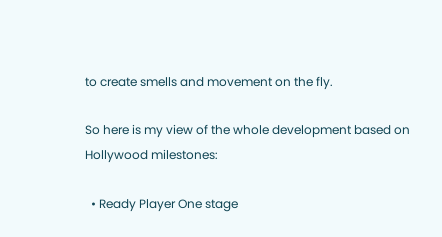to create smells and movement on the fly.

So here is my view of the whole development based on Hollywood milestones:

  • Ready Player One stage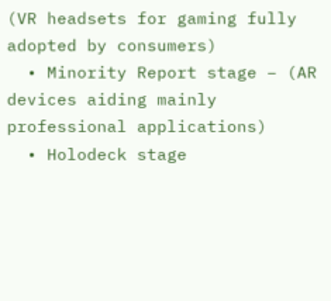(VR headsets for gaming fully adopted by consumers)
  • Minority Report stage – (AR devices aiding mainly professional applications)
  • Holodeck stage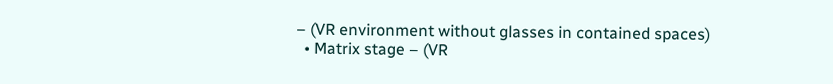– (VR environment without glasses in contained spaces)
  • Matrix stage – (VR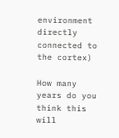environment directly connected to the cortex)

How many years do you think this will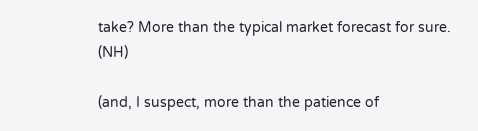take? More than the typical market forecast for sure. (NH)

(and, I suspect, more than the patience of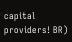capital providers! BR)